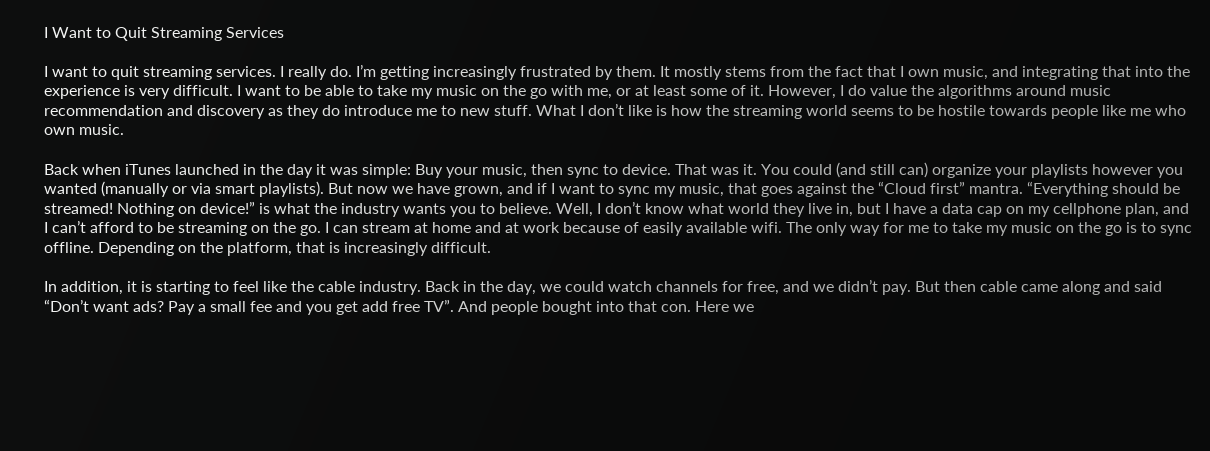I Want to Quit Streaming Services

I want to quit streaming services. I really do. I’m getting increasingly frustrated by them. It mostly stems from the fact that I own music, and integrating that into the experience is very difficult. I want to be able to take my music on the go with me, or at least some of it. However, I do value the algorithms around music recommendation and discovery as they do introduce me to new stuff. What I don’t like is how the streaming world seems to be hostile towards people like me who own music.

Back when iTunes launched in the day it was simple: Buy your music, then sync to device. That was it. You could (and still can) organize your playlists however you wanted (manually or via smart playlists). But now we have grown, and if I want to sync my music, that goes against the “Cloud first” mantra. “Everything should be streamed! Nothing on device!” is what the industry wants you to believe. Well, I don’t know what world they live in, but I have a data cap on my cellphone plan, and I can’t afford to be streaming on the go. I can stream at home and at work because of easily available wifi. The only way for me to take my music on the go is to sync offline. Depending on the platform, that is increasingly difficult.

In addition, it is starting to feel like the cable industry. Back in the day, we could watch channels for free, and we didn’t pay. But then cable came along and said “Don’t want ads? Pay a small fee and you get add free TV”. And people bought into that con. Here we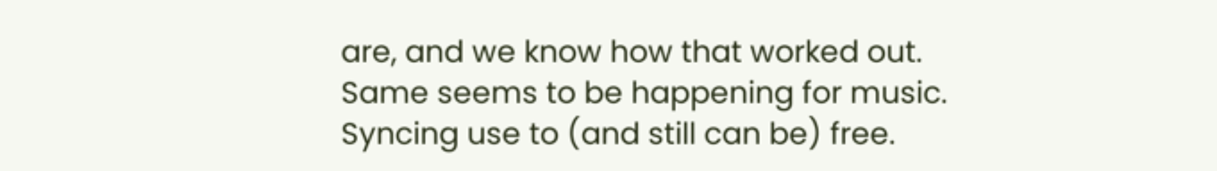are, and we know how that worked out. Same seems to be happening for music. Syncing use to (and still can be) free.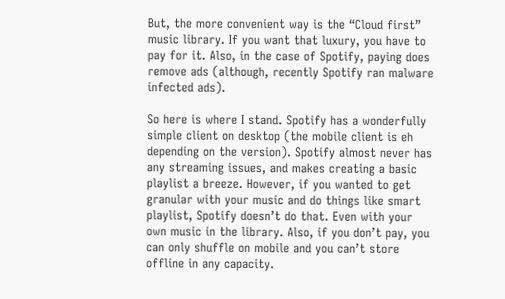But, the more convenient way is the “Cloud first” music library. If you want that luxury, you have to pay for it. Also, in the case of Spotify, paying does remove ads (although, recently Spotify ran malware infected ads).

So here is where I stand. Spotify has a wonderfully simple client on desktop (the mobile client is eh depending on the version). Spotify almost never has any streaming issues, and makes creating a basic playlist a breeze. However, if you wanted to get granular with your music and do things like smart playlist, Spotify doesn’t do that. Even with your own music in the library. Also, if you don’t pay, you can only shuffle on mobile and you can’t store offline in any capacity.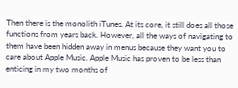Then there is the monolith iTunes. At its core, it still does all those functions from years back. However, all the ways of navigating to them have been hidden away in menus because they want you to care about Apple Music. Apple Music has proven to be less than enticing in my two months of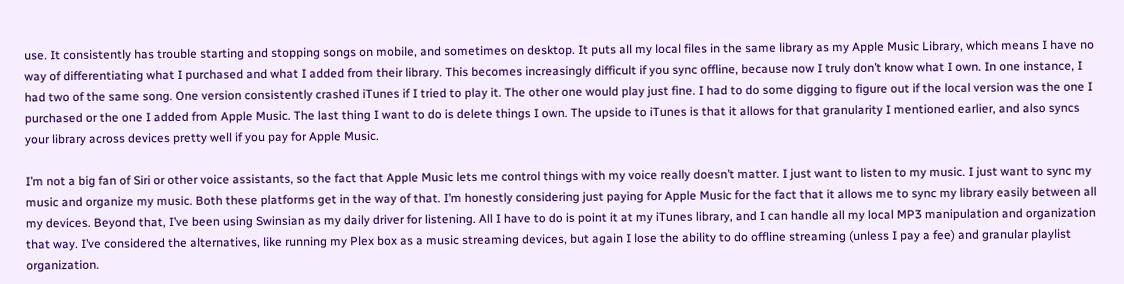use. It consistently has trouble starting and stopping songs on mobile, and sometimes on desktop. It puts all my local files in the same library as my Apple Music Library, which means I have no way of differentiating what I purchased and what I added from their library. This becomes increasingly difficult if you sync offline, because now I truly don’t know what I own. In one instance, I had two of the same song. One version consistently crashed iTunes if I tried to play it. The other one would play just fine. I had to do some digging to figure out if the local version was the one I purchased or the one I added from Apple Music. The last thing I want to do is delete things I own. The upside to iTunes is that it allows for that granularity I mentioned earlier, and also syncs your library across devices pretty well if you pay for Apple Music.

I’m not a big fan of Siri or other voice assistants, so the fact that Apple Music lets me control things with my voice really doesn’t matter. I just want to listen to my music. I just want to sync my music and organize my music. Both these platforms get in the way of that. I’m honestly considering just paying for Apple Music for the fact that it allows me to sync my library easily between all my devices. Beyond that, I’ve been using Swinsian as my daily driver for listening. All I have to do is point it at my iTunes library, and I can handle all my local MP3 manipulation and organization that way. I’ve considered the alternatives, like running my Plex box as a music streaming devices, but again I lose the ability to do offline streaming (unless I pay a fee) and granular playlist organization.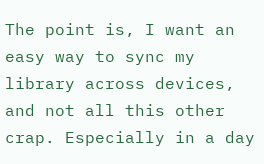The point is, I want an easy way to sync my library across devices, and not all this other crap. Especially in a day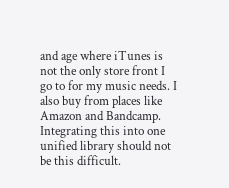and age where iTunes is not the only store front I go to for my music needs. I also buy from places like Amazon and Bandcamp. Integrating this into one unified library should not be this difficult.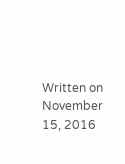Written on November 15, 2016